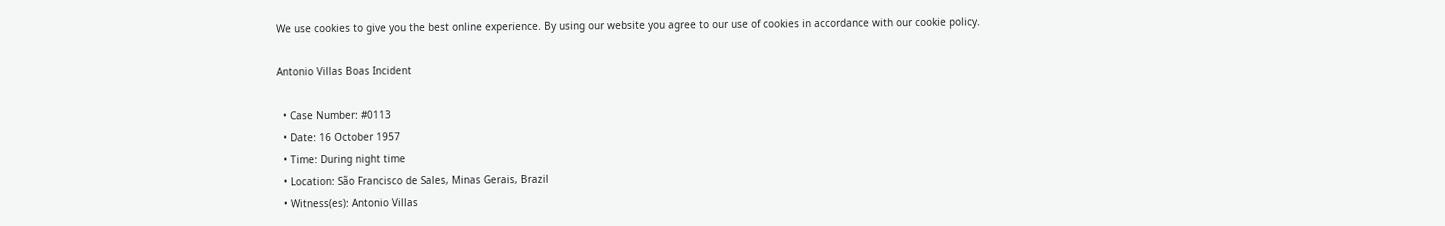We use cookies to give you the best online experience. By using our website you agree to our use of cookies in accordance with our cookie policy.

Antonio Villas Boas Incident

  • Case Number: #0113
  • Date: 16 October 1957
  • Time: During night time
  • Location: São Francisco de Sales, Minas Gerais, Brazil
  • Witness(es): Antonio Villas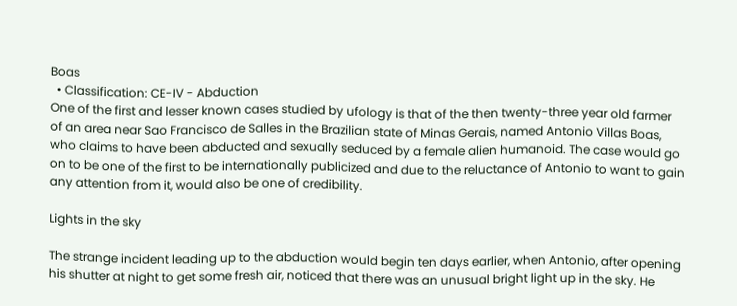Boas
  • Classification: CE-IV - Abduction
One of the first and lesser known cases studied by ufology is that of the then twenty-three year old farmer of an area near Sao Francisco de Salles in the Brazilian state of Minas Gerais, named Antonio Villas Boas, who claims to have been abducted and sexually seduced by a female alien humanoid. The case would go on to be one of the first to be internationally publicized and due to the reluctance of Antonio to want to gain any attention from it, would also be one of credibility.

Lights in the sky

The strange incident leading up to the abduction would begin ten days earlier, when Antonio, after opening his shutter at night to get some fresh air, noticed that there was an unusual bright light up in the sky. He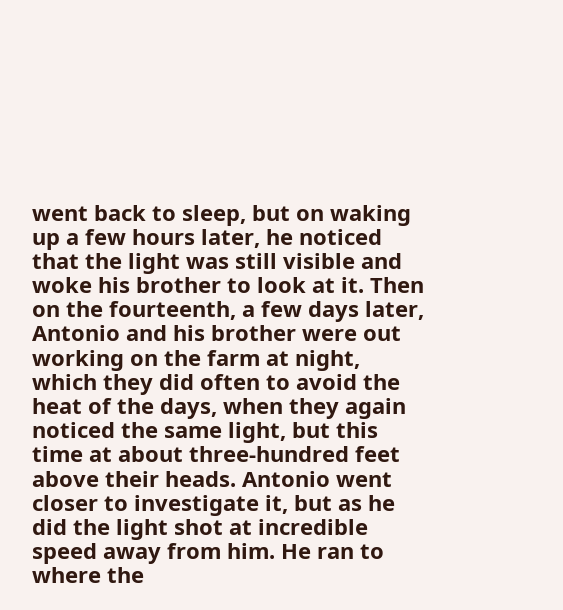went back to sleep, but on waking up a few hours later, he noticed that the light was still visible and woke his brother to look at it. Then on the fourteenth, a few days later, Antonio and his brother were out working on the farm at night, which they did often to avoid the heat of the days, when they again noticed the same light, but this time at about three-hundred feet above their heads. Antonio went closer to investigate it, but as he did the light shot at incredible speed away from him. He ran to where the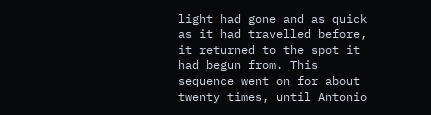light had gone and as quick as it had travelled before, it returned to the spot it had begun from. This sequence went on for about twenty times, until Antonio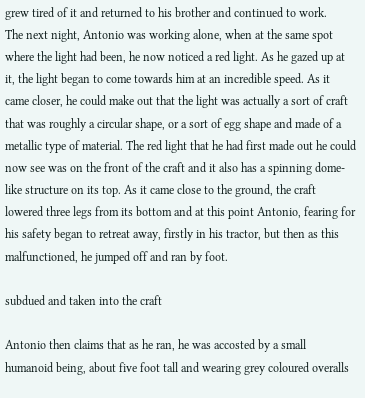grew tired of it and returned to his brother and continued to work.
The next night, Antonio was working alone, when at the same spot where the light had been, he now noticed a red light. As he gazed up at it, the light began to come towards him at an incredible speed. As it came closer, he could make out that the light was actually a sort of craft that was roughly a circular shape, or a sort of egg shape and made of a metallic type of material. The red light that he had first made out he could now see was on the front of the craft and it also has a spinning dome-like structure on its top. As it came close to the ground, the craft lowered three legs from its bottom and at this point Antonio, fearing for his safety began to retreat away, firstly in his tractor, but then as this malfunctioned, he jumped off and ran by foot.

subdued and taken into the craft

Antonio then claims that as he ran, he was accosted by a small humanoid being, about five foot tall and wearing grey coloured overalls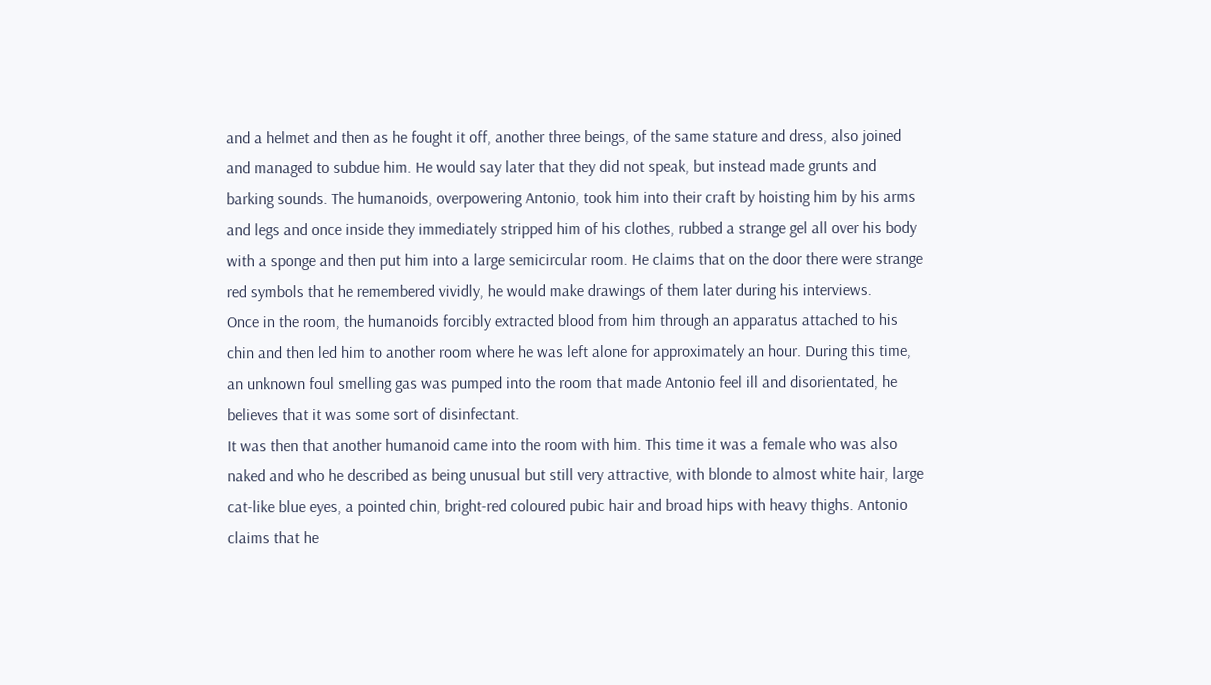and a helmet and then as he fought it off, another three beings, of the same stature and dress, also joined and managed to subdue him. He would say later that they did not speak, but instead made grunts and barking sounds. The humanoids, overpowering Antonio, took him into their craft by hoisting him by his arms and legs and once inside they immediately stripped him of his clothes, rubbed a strange gel all over his body with a sponge and then put him into a large semicircular room. He claims that on the door there were strange red symbols that he remembered vividly, he would make drawings of them later during his interviews.
Once in the room, the humanoids forcibly extracted blood from him through an apparatus attached to his chin and then led him to another room where he was left alone for approximately an hour. During this time, an unknown foul smelling gas was pumped into the room that made Antonio feel ill and disorientated, he believes that it was some sort of disinfectant.
It was then that another humanoid came into the room with him. This time it was a female who was also naked and who he described as being unusual but still very attractive, with blonde to almost white hair, large cat-like blue eyes, a pointed chin, bright-red coloured pubic hair and broad hips with heavy thighs. Antonio claims that he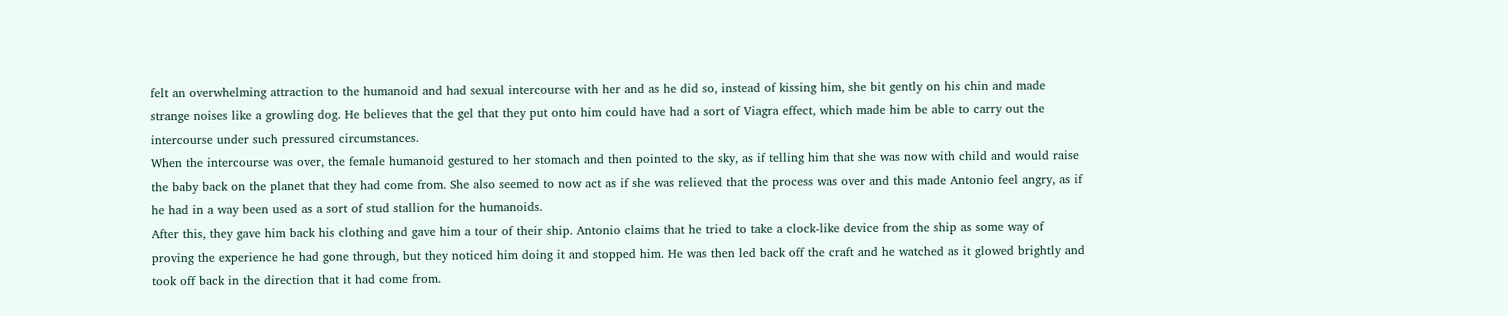felt an overwhelming attraction to the humanoid and had sexual intercourse with her and as he did so, instead of kissing him, she bit gently on his chin and made strange noises like a growling dog. He believes that the gel that they put onto him could have had a sort of Viagra effect, which made him be able to carry out the intercourse under such pressured circumstances.
When the intercourse was over, the female humanoid gestured to her stomach and then pointed to the sky, as if telling him that she was now with child and would raise the baby back on the planet that they had come from. She also seemed to now act as if she was relieved that the process was over and this made Antonio feel angry, as if he had in a way been used as a sort of stud stallion for the humanoids.
After this, they gave him back his clothing and gave him a tour of their ship. Antonio claims that he tried to take a clock-like device from the ship as some way of proving the experience he had gone through, but they noticed him doing it and stopped him. He was then led back off the craft and he watched as it glowed brightly and took off back in the direction that it had come from.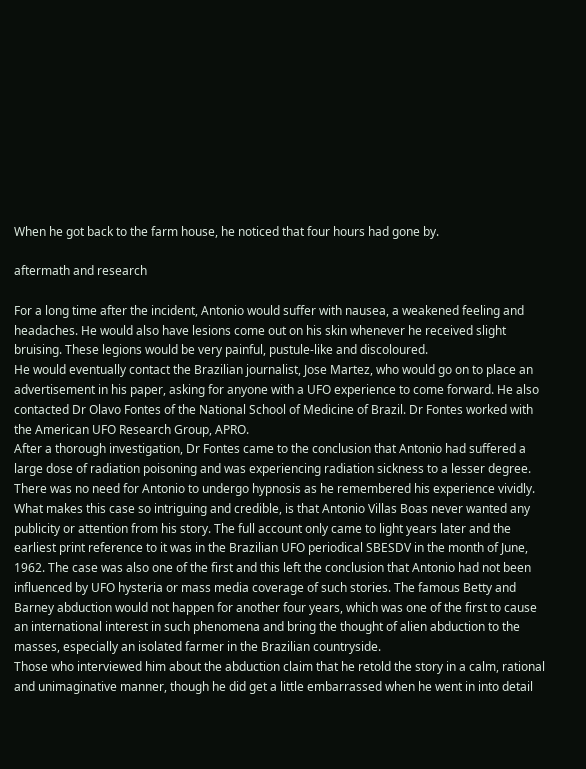When he got back to the farm house, he noticed that four hours had gone by.

aftermath and research

For a long time after the incident, Antonio would suffer with nausea, a weakened feeling and headaches. He would also have lesions come out on his skin whenever he received slight bruising. These legions would be very painful, pustule-like and discoloured.
He would eventually contact the Brazilian journalist, Jose Martez, who would go on to place an advertisement in his paper, asking for anyone with a UFO experience to come forward. He also contacted Dr Olavo Fontes of the National School of Medicine of Brazil. Dr Fontes worked with the American UFO Research Group, APRO.
After a thorough investigation, Dr Fontes came to the conclusion that Antonio had suffered a large dose of radiation poisoning and was experiencing radiation sickness to a lesser degree.
There was no need for Antonio to undergo hypnosis as he remembered his experience vividly.
What makes this case so intriguing and credible, is that Antonio Villas Boas never wanted any publicity or attention from his story. The full account only came to light years later and the earliest print reference to it was in the Brazilian UFO periodical SBESDV in the month of June, 1962. The case was also one of the first and this left the conclusion that Antonio had not been influenced by UFO hysteria or mass media coverage of such stories. The famous Betty and Barney abduction would not happen for another four years, which was one of the first to cause an international interest in such phenomena and bring the thought of alien abduction to the masses, especially an isolated farmer in the Brazilian countryside.
Those who interviewed him about the abduction claim that he retold the story in a calm, rational and unimaginative manner, though he did get a little embarrassed when he went in into detail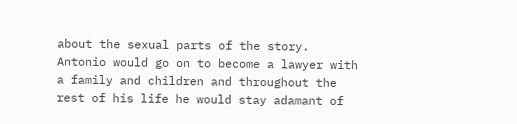about the sexual parts of the story.
Antonio would go on to become a lawyer with a family and children and throughout the rest of his life he would stay adamant of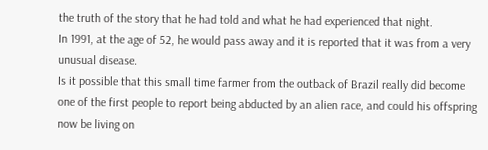the truth of the story that he had told and what he had experienced that night.
In 1991, at the age of 52, he would pass away and it is reported that it was from a very unusual disease.
Is it possible that this small time farmer from the outback of Brazil really did become one of the first people to report being abducted by an alien race, and could his offspring now be living on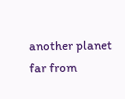another planet far from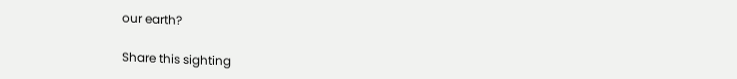our earth?

Share this sighting